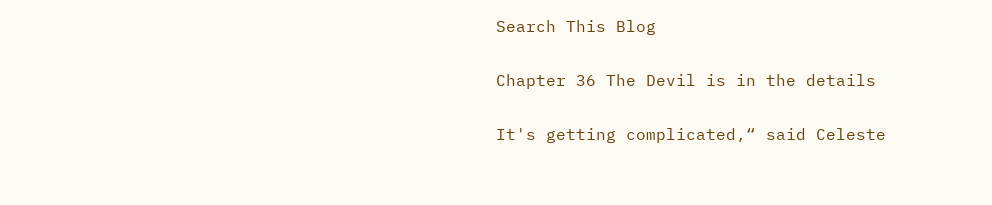Search This Blog

Chapter 36 The Devil is in the details

It's getting complicated,“ said Celeste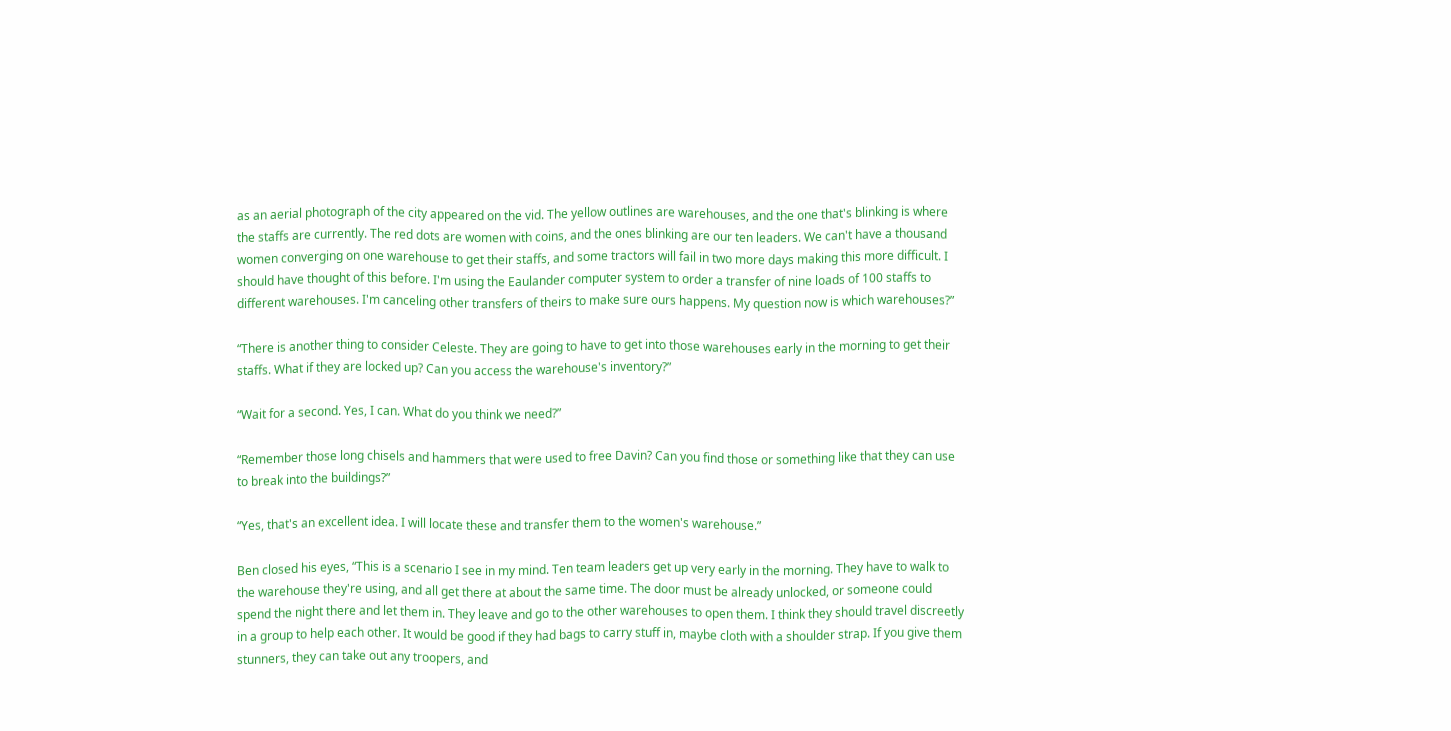as an aerial photograph of the city appeared on the vid. The yellow outlines are warehouses, and the one that's blinking is where the staffs are currently. The red dots are women with coins, and the ones blinking are our ten leaders. We can't have a thousand women converging on one warehouse to get their staffs, and some tractors will fail in two more days making this more difficult. I should have thought of this before. I'm using the Eaulander computer system to order a transfer of nine loads of 100 staffs to different warehouses. I'm canceling other transfers of theirs to make sure ours happens. My question now is which warehouses?”

“There is another thing to consider Celeste. They are going to have to get into those warehouses early in the morning to get their staffs. What if they are locked up? Can you access the warehouse's inventory?”

“Wait for a second. Yes, I can. What do you think we need?”

“Remember those long chisels and hammers that were used to free Davin? Can you find those or something like that they can use to break into the buildings?”

“Yes, that's an excellent idea. I will locate these and transfer them to the women's warehouse.”

Ben closed his eyes, “This is a scenario I see in my mind. Ten team leaders get up very early in the morning. They have to walk to the warehouse they're using, and all get there at about the same time. The door must be already unlocked, or someone could spend the night there and let them in. They leave and go to the other warehouses to open them. I think they should travel discreetly in a group to help each other. It would be good if they had bags to carry stuff in, maybe cloth with a shoulder strap. If you give them stunners, they can take out any troopers, and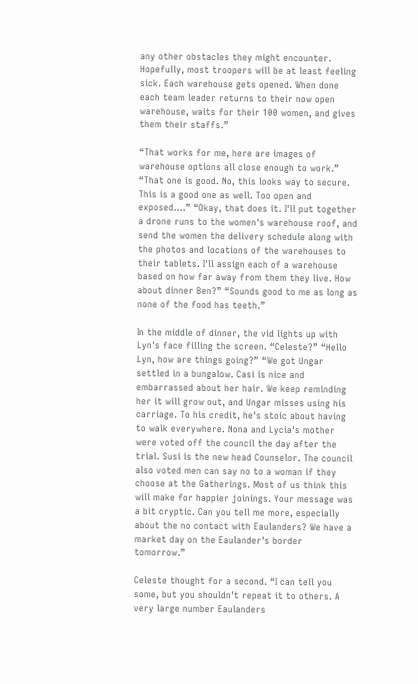any other obstacles they might encounter. Hopefully, most troopers will be at least feeling sick. Each warehouse gets opened. When done each team leader returns to their now open warehouse, waits for their 100 women, and gives them their staffs.”

“That works for me, here are images of warehouse options all close enough to work.” “That one is good. No, this looks way to secure. This is a good one as well. Too open and exposed....” “Okay, that does it. I'll put together a drone runs to the women's warehouse roof, and send the women the delivery schedule along with the photos and locations of the warehouses to their tablets. I'll assign each of a warehouse based on how far away from them they live. How about dinner Ben?” “Sounds good to me as long as none of the food has teeth.”

In the middle of dinner, the vid lights up with Lyn's face filling the screen. “Celeste?” “Hello Lyn, how are things going?” “We got Ungar settled in a bungalow. Casi is nice and embarrassed about her hair. We keep reminding her it will grow out, and Ungar misses using his carriage. To his credit, he's stoic about having to walk everywhere. Nona and Lycia's mother were voted off the council the day after the trial. Susi is the new head Counselor. The council also voted men can say no to a woman if they choose at the Gatherings. Most of us think this will make for happier joinings. Your message was a bit cryptic. Can you tell me more, especially about the no contact with Eaulanders? We have a market day on the Eaulander's border tomorrow.”

Celeste thought for a second. “I can tell you some, but you shouldn't repeat it to others. A very large number Eaulanders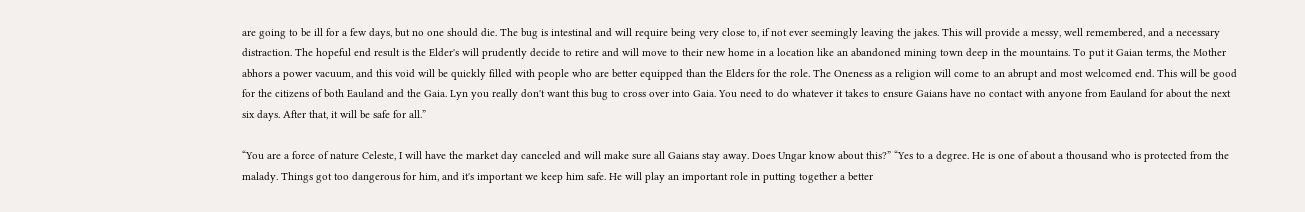are going to be ill for a few days, but no one should die. The bug is intestinal and will require being very close to, if not ever seemingly leaving the jakes. This will provide a messy, well remembered, and a necessary distraction. The hopeful end result is the Elder's will prudently decide to retire and will move to their new home in a location like an abandoned mining town deep in the mountains. To put it Gaian terms, the Mother abhors a power vacuum, and this void will be quickly filled with people who are better equipped than the Elders for the role. The Oneness as a religion will come to an abrupt and most welcomed end. This will be good for the citizens of both Eauland and the Gaia. Lyn you really don't want this bug to cross over into Gaia. You need to do whatever it takes to ensure Gaians have no contact with anyone from Eauland for about the next six days. After that, it will be safe for all.”

“You are a force of nature Celeste, I will have the market day canceled and will make sure all Gaians stay away. Does Ungar know about this?” “Yes to a degree. He is one of about a thousand who is protected from the malady. Things got too dangerous for him, and it's important we keep him safe. He will play an important role in putting together a better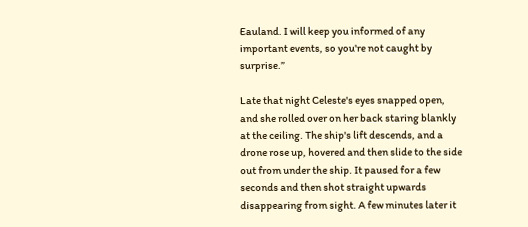Eauland. I will keep you informed of any important events, so you're not caught by surprise.”

Late that night Celeste's eyes snapped open, and she rolled over on her back staring blankly at the ceiling. The ship's lift descends, and a drone rose up, hovered and then slide to the side out from under the ship. It paused for a few seconds and then shot straight upwards disappearing from sight. A few minutes later it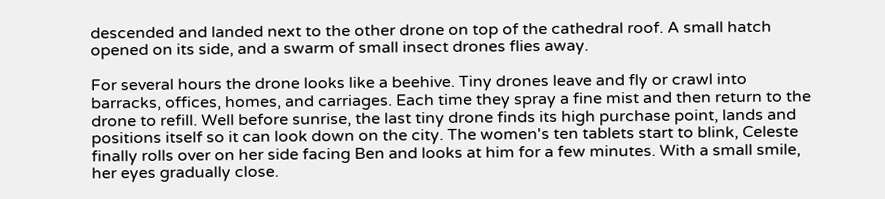descended and landed next to the other drone on top of the cathedral roof. A small hatch opened on its side, and a swarm of small insect drones flies away.

For several hours the drone looks like a beehive. Tiny drones leave and fly or crawl into barracks, offices, homes, and carriages. Each time they spray a fine mist and then return to the drone to refill. Well before sunrise, the last tiny drone finds its high purchase point, lands and positions itself so it can look down on the city. The women's ten tablets start to blink, Celeste finally rolls over on her side facing Ben and looks at him for a few minutes. With a small smile, her eyes gradually close.